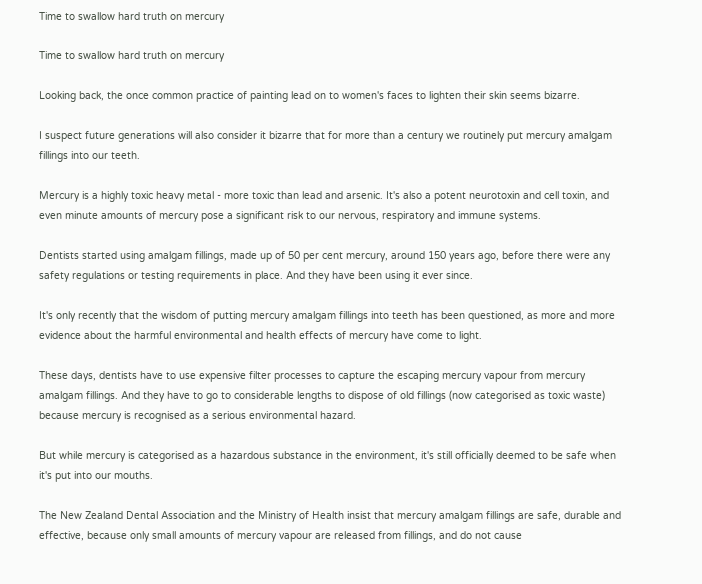Time to swallow hard truth on mercury

Time to swallow hard truth on mercury

Looking back, the once common practice of painting lead on to women's faces to lighten their skin seems bizarre.

I suspect future generations will also consider it bizarre that for more than a century we routinely put mercury amalgam fillings into our teeth.

Mercury is a highly toxic heavy metal - more toxic than lead and arsenic. It's also a potent neurotoxin and cell toxin, and even minute amounts of mercury pose a significant risk to our nervous, respiratory and immune systems.

Dentists started using amalgam fillings, made up of 50 per cent mercury, around 150 years ago, before there were any safety regulations or testing requirements in place. And they have been using it ever since.

It's only recently that the wisdom of putting mercury amalgam fillings into teeth has been questioned, as more and more evidence about the harmful environmental and health effects of mercury have come to light.

These days, dentists have to use expensive filter processes to capture the escaping mercury vapour from mercury amalgam fillings. And they have to go to considerable lengths to dispose of old fillings (now categorised as toxic waste) because mercury is recognised as a serious environmental hazard.

But while mercury is categorised as a hazardous substance in the environment, it's still officially deemed to be safe when it's put into our mouths.

The New Zealand Dental Association and the Ministry of Health insist that mercury amalgam fillings are safe, durable and effective, because only small amounts of mercury vapour are released from fillings, and do not cause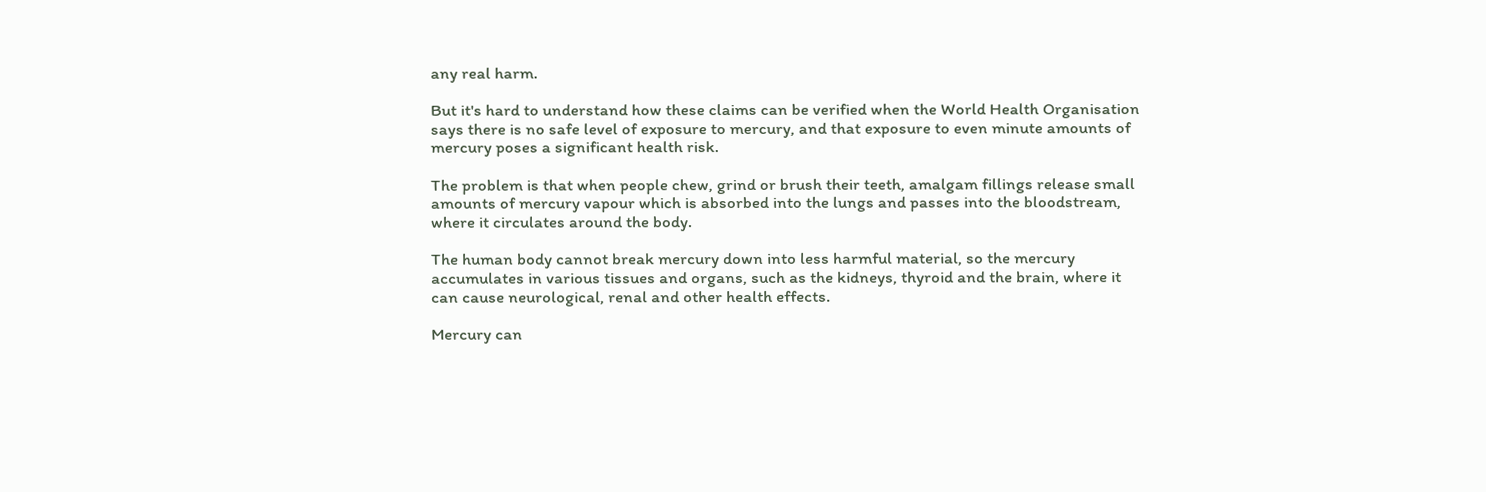any real harm.

But it's hard to understand how these claims can be verified when the World Health Organisation says there is no safe level of exposure to mercury, and that exposure to even minute amounts of mercury poses a significant health risk.

The problem is that when people chew, grind or brush their teeth, amalgam fillings release small amounts of mercury vapour which is absorbed into the lungs and passes into the bloodstream, where it circulates around the body.

The human body cannot break mercury down into less harmful material, so the mercury accumulates in various tissues and organs, such as the kidneys, thyroid and the brain, where it can cause neurological, renal and other health effects.

Mercury can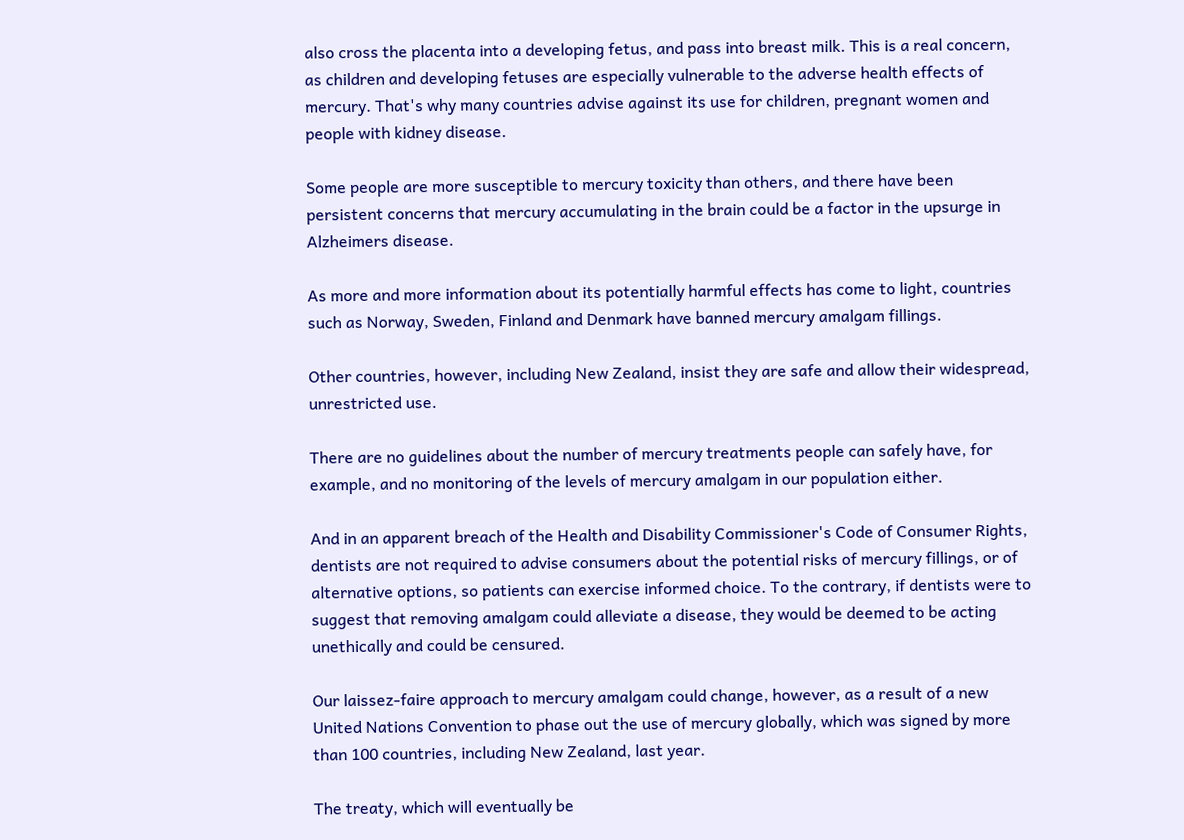also cross the placenta into a developing fetus, and pass into breast milk. This is a real concern, as children and developing fetuses are especially vulnerable to the adverse health effects of mercury. That's why many countries advise against its use for children, pregnant women and people with kidney disease.

Some people are more susceptible to mercury toxicity than others, and there have been persistent concerns that mercury accumulating in the brain could be a factor in the upsurge in Alzheimers disease.

As more and more information about its potentially harmful effects has come to light, countries such as Norway, Sweden, Finland and Denmark have banned mercury amalgam fillings.

Other countries, however, including New Zealand, insist they are safe and allow their widespread, unrestricted use.

There are no guidelines about the number of mercury treatments people can safely have, for example, and no monitoring of the levels of mercury amalgam in our population either.

And in an apparent breach of the Health and Disability Commissioner's Code of Consumer Rights, dentists are not required to advise consumers about the potential risks of mercury fillings, or of alternative options, so patients can exercise informed choice. To the contrary, if dentists were to suggest that removing amalgam could alleviate a disease, they would be deemed to be acting unethically and could be censured.

Our laissez-faire approach to mercury amalgam could change, however, as a result of a new United Nations Convention to phase out the use of mercury globally, which was signed by more than 100 countries, including New Zealand, last year.

The treaty, which will eventually be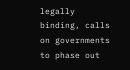legally binding, calls on governments to phase out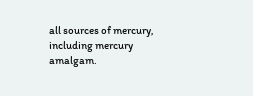all sources of mercury, including mercury amalgam.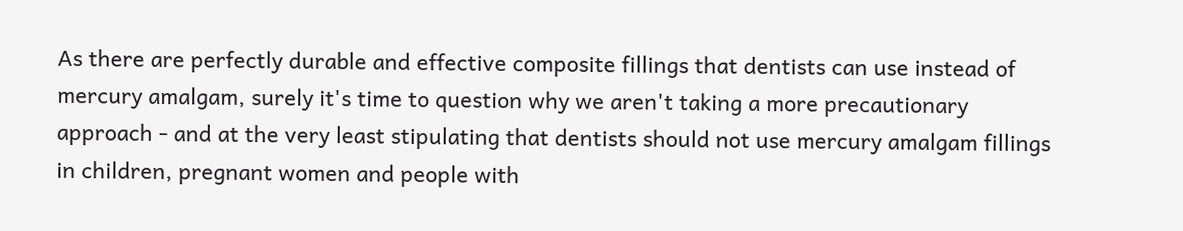As there are perfectly durable and effective composite fillings that dentists can use instead of mercury amalgam, surely it's time to question why we aren't taking a more precautionary approach - and at the very least stipulating that dentists should not use mercury amalgam fillings in children, pregnant women and people with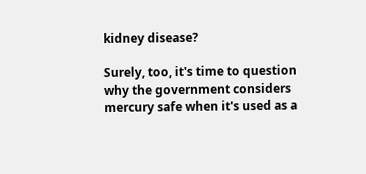kidney disease?

Surely, too, it's time to question why the government considers mercury safe when it's used as a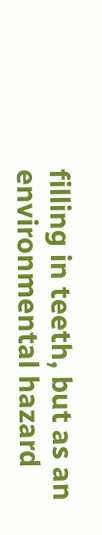filling in teeth, but as an environmental hazard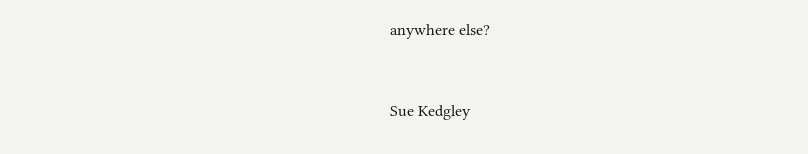anywhere else?


Sue Kedgley